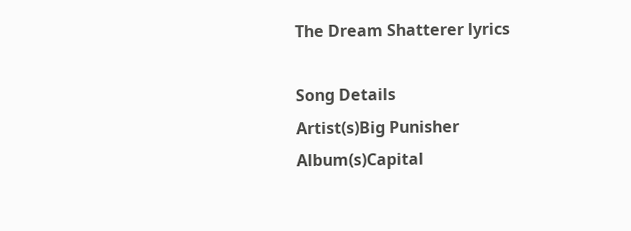The Dream Shatterer lyrics

Song Details
Artist(s)Big Punisher
Album(s)Capital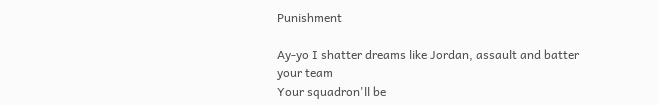Punishment

Ay-yo I shatter dreams like Jordan, assault and batter your team
Your squadron'll be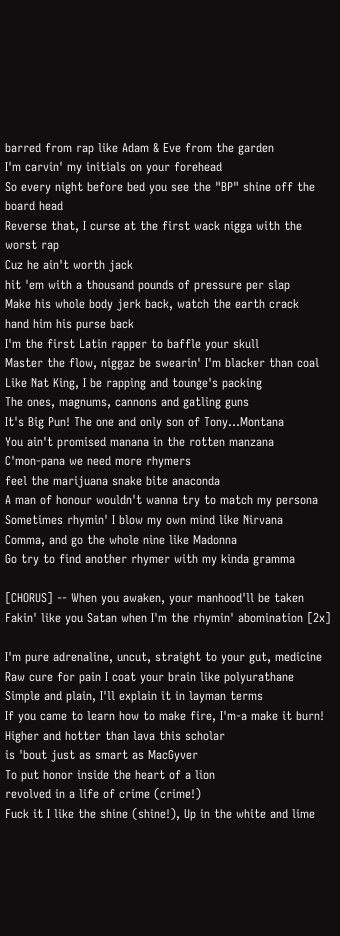barred from rap like Adam & Eve from the garden
I'm carvin' my initials on your forehead
So every night before bed you see the "BP" shine off the board head
Reverse that, I curse at the first wack nigga with the worst rap
Cuz he ain't worth jack
hit 'em with a thousand pounds of pressure per slap
Make his whole body jerk back, watch the earth crack
hand him his purse back
I'm the first Latin rapper to baffle your skull
Master the flow, niggaz be swearin' I'm blacker than coal
Like Nat King, I be rapping and tounge's packing
The ones, magnums, cannons and gatling guns
It's Big Pun! The one and only son of Tony...Montana
You ain't promised manana in the rotten manzana
C'mon-pana we need more rhymers
feel the marijuana snake bite anaconda
A man of honour wouldn't wanna try to match my persona
Sometimes rhymin' I blow my own mind like Nirvana
Comma, and go the whole nine like Madonna
Go try to find another rhymer with my kinda gramma

[CHORUS] -- When you awaken, your manhood'll be taken
Fakin' like you Satan when I'm the rhymin' abomination [2x]

I'm pure adrenaline, uncut, straight to your gut, medicine
Raw cure for pain I coat your brain like polyurathane
Simple and plain, I'll explain it in layman terms
If you came to learn how to make fire, I'm-a make it burn!
Higher and hotter than lava this scholar
is 'bout just as smart as MacGyver
To put honor inside the heart of a lion
revolved in a life of crime (crime!)
Fuck it I like the shine (shine!), Up in the white and lime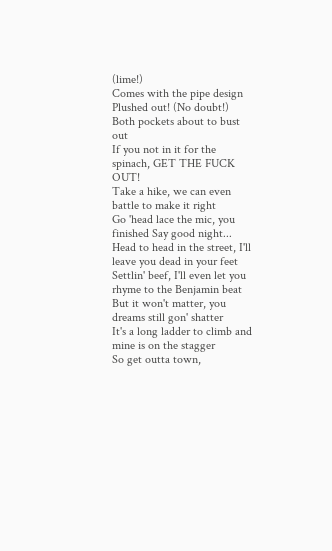(lime!)
Comes with the pipe design
Plushed out! (No doubt!) Both pockets about to bust out
If you not in it for the spinach, GET THE FUCK OUT!
Take a hike, we can even battle to make it right
Go 'head lace the mic, you finished Say good night...
Head to head in the street, I'll leave you dead in your feet
Settlin' beef, I'll even let you rhyme to the Benjamin beat
But it won't matter, you dreams still gon' shatter
It's a long ladder to climb and mine is on the stagger
So get outta town,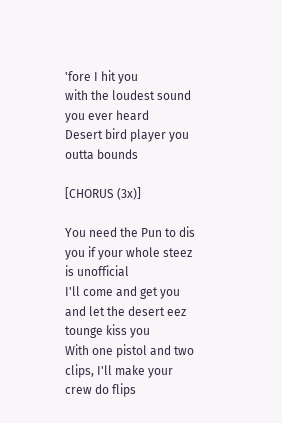'fore I hit you
with the loudest sound you ever heard
Desert bird player you outta bounds

[CHORUS (3x)]

You need the Pun to dis you if your whole steez is unofficial
I'll come and get you and let the desert eez tounge kiss you
With one pistol and two clips, I'll make your crew do flips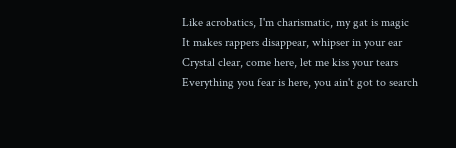Like acrobatics, I'm charismatic, my gat is magic
It makes rappers disappear, whipser in your ear
Crystal clear, come here, let me kiss your tears
Everything you fear is here, you ain't got to search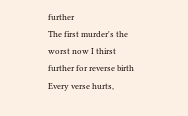further
The first murder's the worst now I thirst further for reverse birth
Every verse hurts,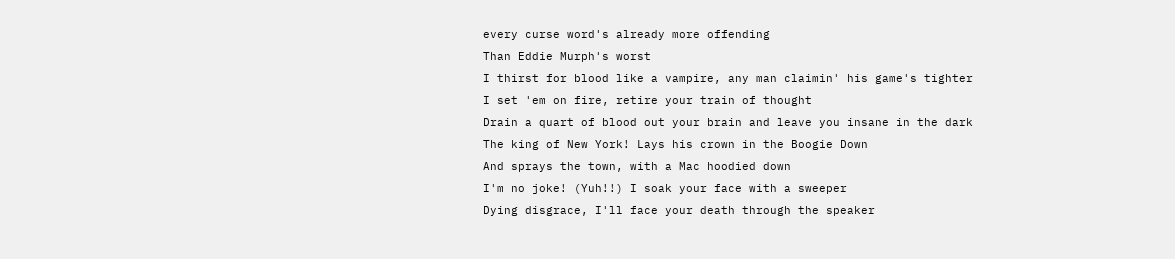every curse word's already more offending
Than Eddie Murph's worst
I thirst for blood like a vampire, any man claimin' his game's tighter
I set 'em on fire, retire your train of thought
Drain a quart of blood out your brain and leave you insane in the dark
The king of New York! Lays his crown in the Boogie Down
And sprays the town, with a Mac hoodied down
I'm no joke! (Yuh!!) I soak your face with a sweeper
Dying disgrace, I'll face your death through the speaker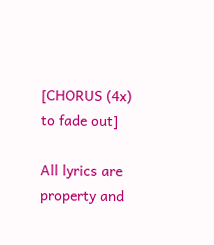[CHORUS (4x) to fade out]

All lyrics are property and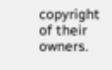copyright of their owners.